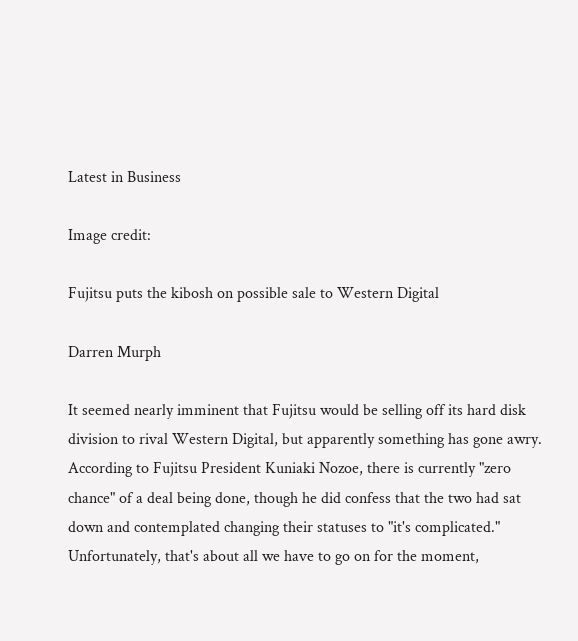Latest in Business

Image credit:

Fujitsu puts the kibosh on possible sale to Western Digital

Darren Murph

It seemed nearly imminent that Fujitsu would be selling off its hard disk division to rival Western Digital, but apparently something has gone awry. According to Fujitsu President Kuniaki Nozoe, there is currently "zero chance" of a deal being done, though he did confess that the two had sat down and contemplated changing their statuses to "it's complicated." Unfortunately, that's about all we have to go on for the moment,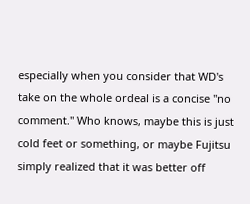especially when you consider that WD's take on the whole ordeal is a concise "no comment." Who knows, maybe this is just cold feet or something, or maybe Fujitsu simply realized that it was better off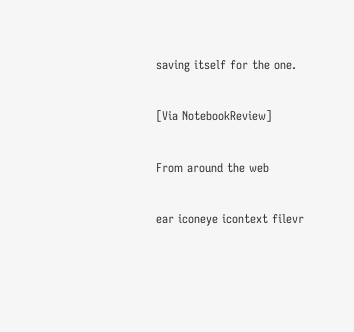saving itself for the one.

[Via NotebookReview]

From around the web

ear iconeye icontext filevr